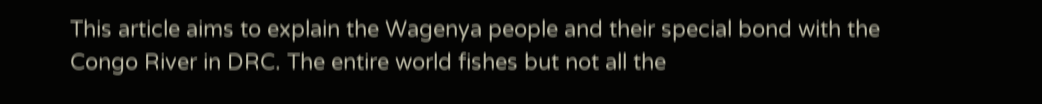This article aims to explain the Wagenya people and their special bond with the Congo River in DRC. The entire world fishes but not all the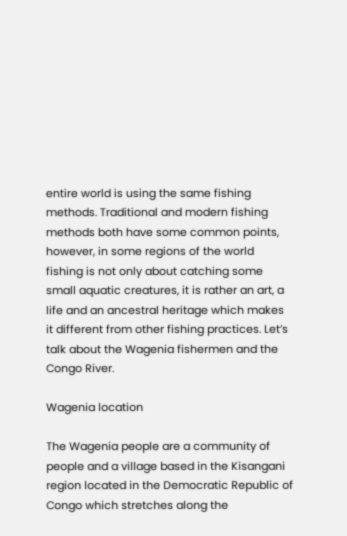entire world is using the same fishing methods. Traditional and modern fishing methods both have some common points, however, in some regions of the world fishing is not only about catching some small aquatic creatures, it is rather an art, a life and an ancestral heritage which makes it different from other fishing practices. Let’s talk about the Wagenia fishermen and the Congo River.

Wagenia location

The Wagenia people are a community of people and a village based in the Kisangani region located in the Democratic Republic of Congo which stretches along the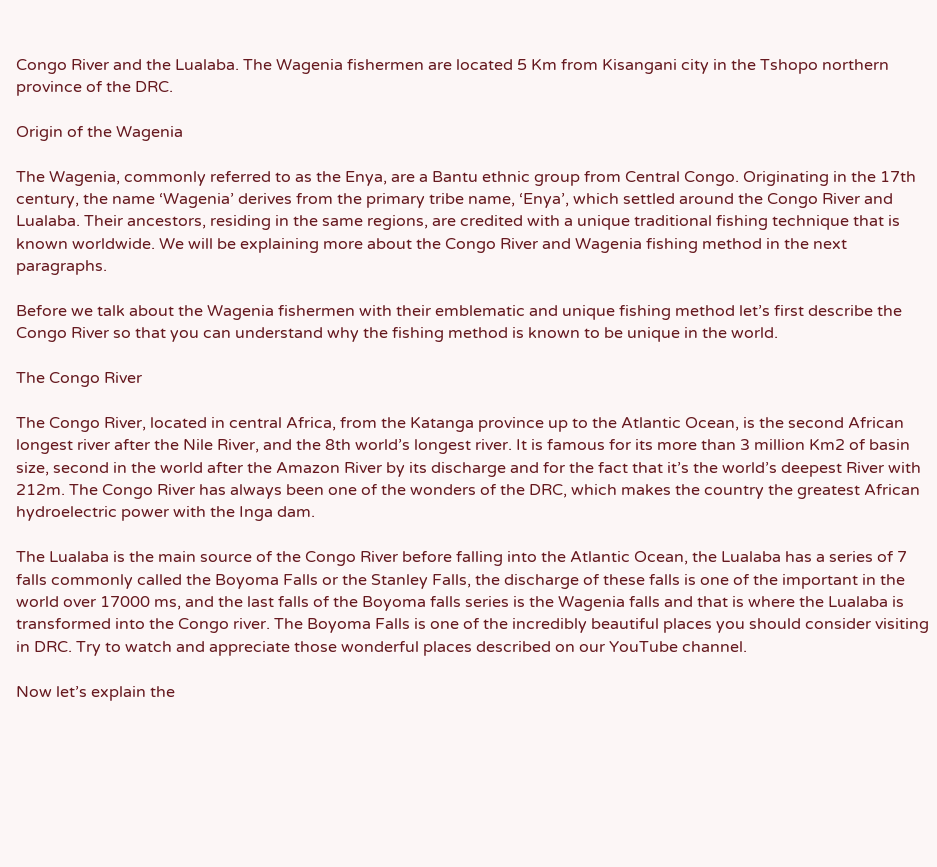Congo River and the Lualaba. The Wagenia fishermen are located 5 Km from Kisangani city in the Tshopo northern province of the DRC.

Origin of the Wagenia

The Wagenia, commonly referred to as the Enya, are a Bantu ethnic group from Central Congo. Originating in the 17th century, the name ‘Wagenia’ derives from the primary tribe name, ‘Enya’, which settled around the Congo River and Lualaba. Their ancestors, residing in the same regions, are credited with a unique traditional fishing technique that is known worldwide. We will be explaining more about the Congo River and Wagenia fishing method in the next paragraphs.

Before we talk about the Wagenia fishermen with their emblematic and unique fishing method let’s first describe the Congo River so that you can understand why the fishing method is known to be unique in the world.

The Congo River

The Congo River, located in central Africa, from the Katanga province up to the Atlantic Ocean, is the second African longest river after the Nile River, and the 8th world’s longest river. It is famous for its more than 3 million Km2 of basin size, second in the world after the Amazon River by its discharge and for the fact that it’s the world’s deepest River with 212m. The Congo River has always been one of the wonders of the DRC, which makes the country the greatest African hydroelectric power with the Inga dam.

The Lualaba is the main source of the Congo River before falling into the Atlantic Ocean, the Lualaba has a series of 7 falls commonly called the Boyoma Falls or the Stanley Falls, the discharge of these falls is one of the important in the world over 17000 ms, and the last falls of the Boyoma falls series is the Wagenia falls and that is where the Lualaba is transformed into the Congo river. The Boyoma Falls is one of the incredibly beautiful places you should consider visiting in DRC. Try to watch and appreciate those wonderful places described on our YouTube channel.

Now let’s explain the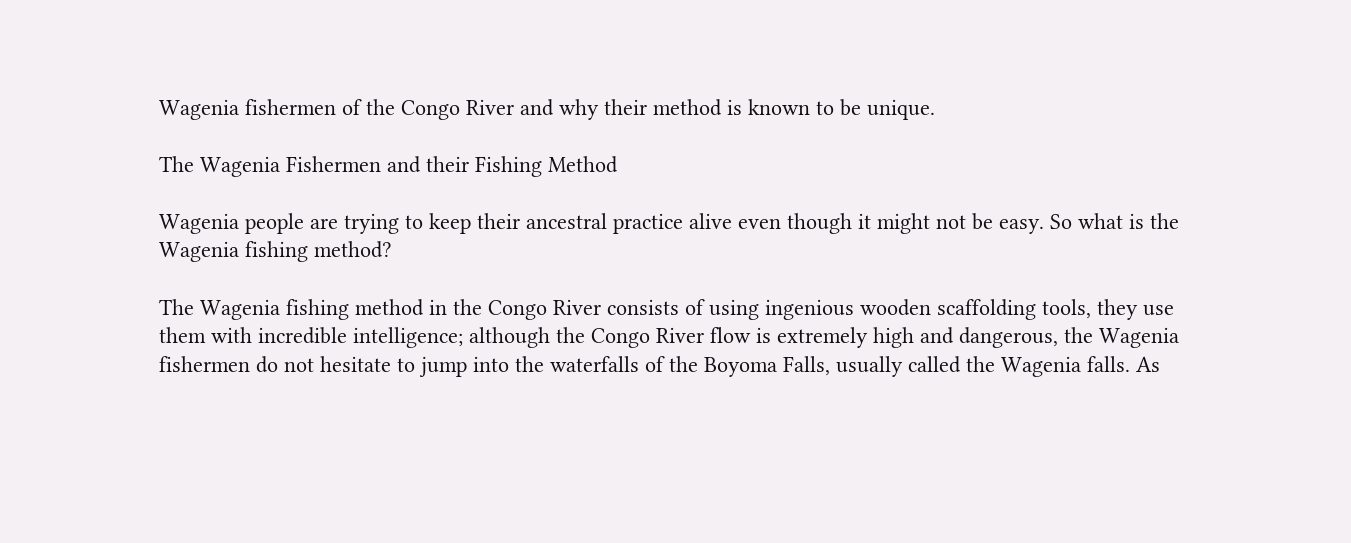Wagenia fishermen of the Congo River and why their method is known to be unique.

The Wagenia Fishermen and their Fishing Method

Wagenia people are trying to keep their ancestral practice alive even though it might not be easy. So what is the Wagenia fishing method?

The Wagenia fishing method in the Congo River consists of using ingenious wooden scaffolding tools, they use them with incredible intelligence; although the Congo River flow is extremely high and dangerous, the Wagenia fishermen do not hesitate to jump into the waterfalls of the Boyoma Falls, usually called the Wagenia falls. As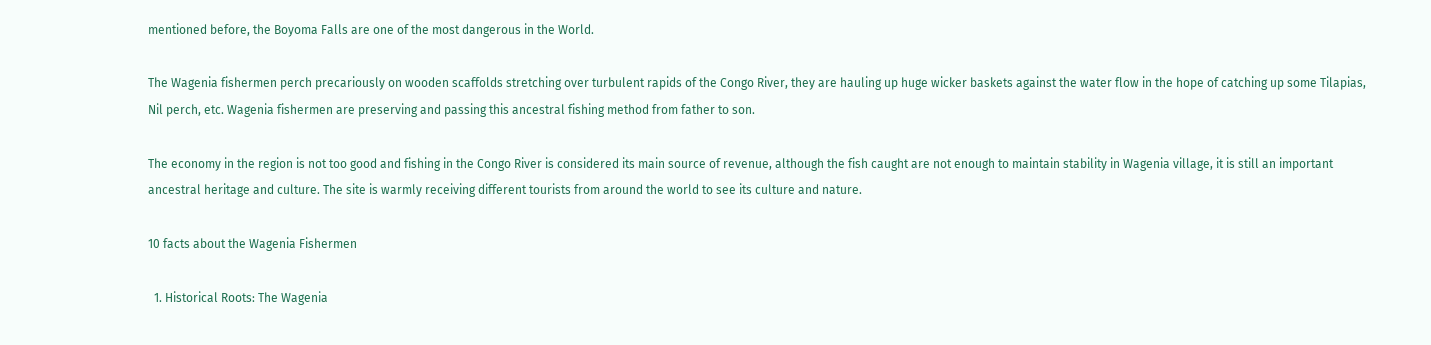mentioned before, the Boyoma Falls are one of the most dangerous in the World.

The Wagenia fishermen perch precariously on wooden scaffolds stretching over turbulent rapids of the Congo River, they are hauling up huge wicker baskets against the water flow in the hope of catching up some Tilapias, Nil perch, etc. Wagenia fishermen are preserving and passing this ancestral fishing method from father to son.

The economy in the region is not too good and fishing in the Congo River is considered its main source of revenue, although the fish caught are not enough to maintain stability in Wagenia village, it is still an important ancestral heritage and culture. The site is warmly receiving different tourists from around the world to see its culture and nature.

10 facts about the Wagenia Fishermen

  1. Historical Roots: The Wagenia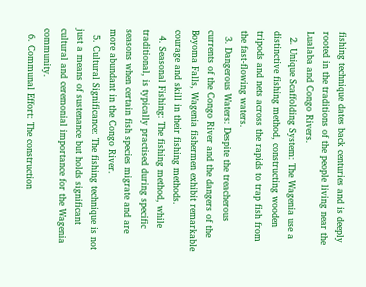fishing technique dates back centuries and is deeply rooted in the traditions of the people living near the Lualaba and Congo Rivers.
  2. Unique Scaffolding System: The Wagenia use a distinctive fishing method, constructing wooden tripods and nets across the rapids to trap fish from the fast-flowing waters.
  3. Dangerous Waters: Despite the treacherous currents of the Congo River and the dangers of the Boyoma Falls, Wagenia fishermen exhibit remarkable courage and skill in their fishing methods.
  4. Seasonal Fishing: The fishing method, while traditional, is typically practised during specific seasons when certain fish species migrate and are more abundant in the Congo River.
  5. Cultural Significance: The fishing technique is not just a means of sustenance but holds significant cultural and ceremonial importance for the Wagenia community.
  6. Communal Effort: The construction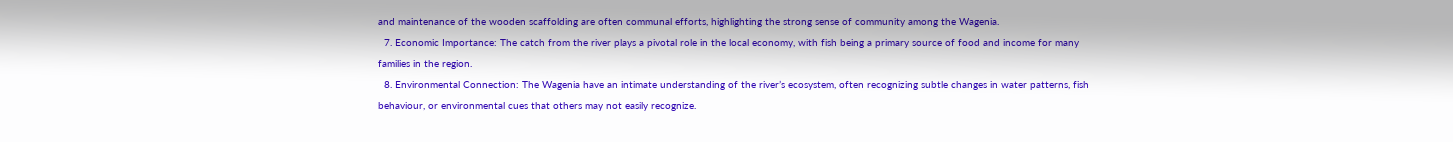and maintenance of the wooden scaffolding are often communal efforts, highlighting the strong sense of community among the Wagenia.
  7. Economic Importance: The catch from the river plays a pivotal role in the local economy, with fish being a primary source of food and income for many families in the region.
  8. Environmental Connection: The Wagenia have an intimate understanding of the river’s ecosystem, often recognizing subtle changes in water patterns, fish behaviour, or environmental cues that others may not easily recognize.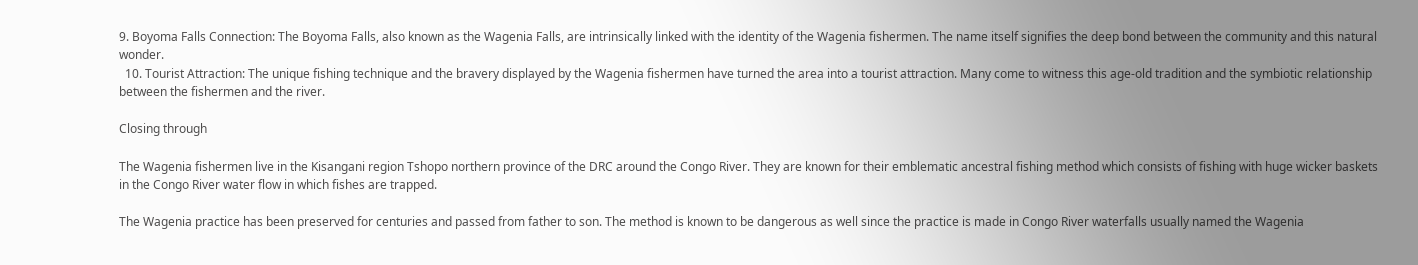9. Boyoma Falls Connection: The Boyoma Falls, also known as the Wagenia Falls, are intrinsically linked with the identity of the Wagenia fishermen. The name itself signifies the deep bond between the community and this natural wonder.
  10. Tourist Attraction: The unique fishing technique and the bravery displayed by the Wagenia fishermen have turned the area into a tourist attraction. Many come to witness this age-old tradition and the symbiotic relationship between the fishermen and the river.

Closing through

The Wagenia fishermen live in the Kisangani region Tshopo northern province of the DRC around the Congo River. They are known for their emblematic ancestral fishing method which consists of fishing with huge wicker baskets in the Congo River water flow in which fishes are trapped.

The Wagenia practice has been preserved for centuries and passed from father to son. The method is known to be dangerous as well since the practice is made in Congo River waterfalls usually named the Wagenia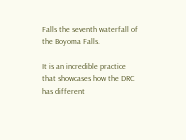Falls the seventh waterfall of the Boyoma Falls.

It is an incredible practice that showcases how the DRC has different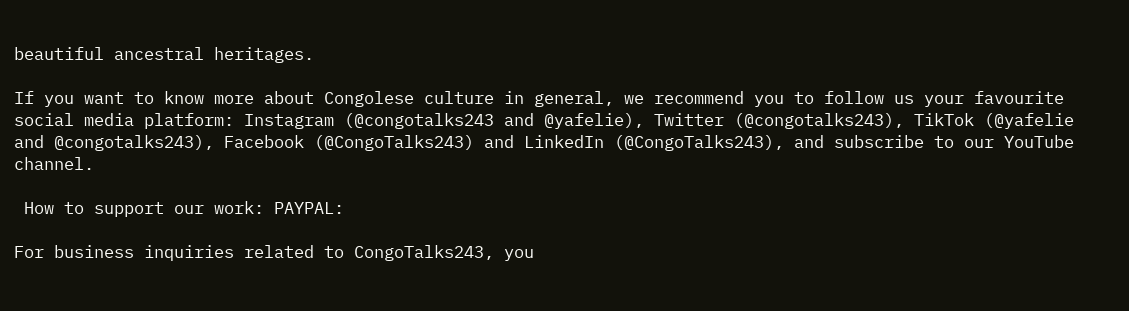beautiful ancestral heritages.

If you want to know more about Congolese culture in general, we recommend you to follow us your favourite social media platform: Instagram (@congotalks243 and @yafelie), Twitter (@congotalks243), TikTok (@yafelie and @congotalks243), Facebook (@CongoTalks243) and LinkedIn (@CongoTalks243), and subscribe to our YouTube channel.

 How to support our work: PAYPAL:

For business inquiries related to CongoTalks243, you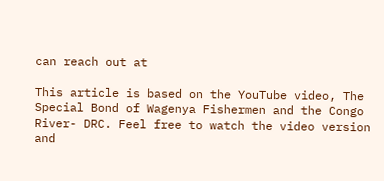can reach out at

This article is based on the YouTube video, The Special Bond of Wagenya Fishermen and the Congo River- DRC. Feel free to watch the video version and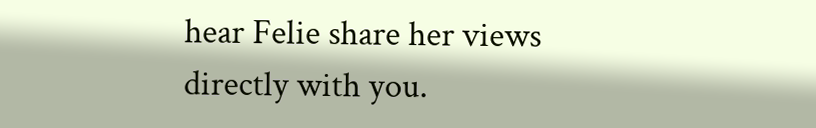hear Felie share her views directly with you.